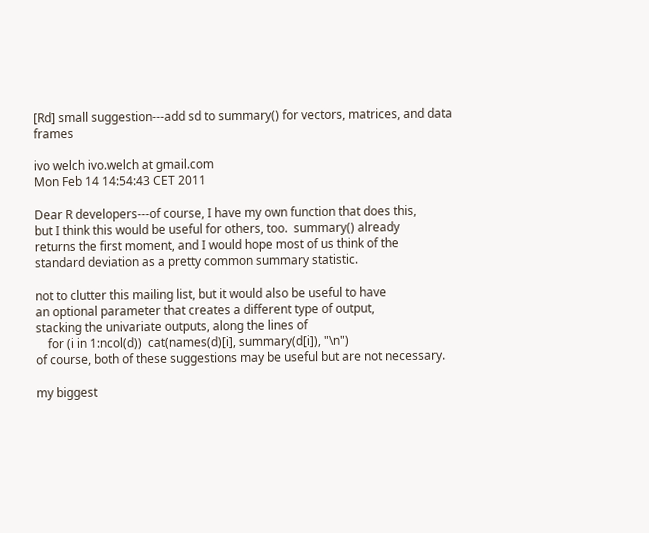[Rd] small suggestion---add sd to summary() for vectors, matrices, and data frames

ivo welch ivo.welch at gmail.com
Mon Feb 14 14:54:43 CET 2011

Dear R developers---of course, I have my own function that does this,
but I think this would be useful for others, too.  summary() already
returns the first moment, and I would hope most of us think of the
standard deviation as a pretty common summary statistic.

not to clutter this mailing list, but it would also be useful to have
an optional parameter that creates a different type of output,
stacking the univariate outputs, along the lines of
    for (i in 1:ncol(d))  cat(names(d)[i], summary(d[i]), "\n")
of course, both of these suggestions may be useful but are not necessary.

my biggest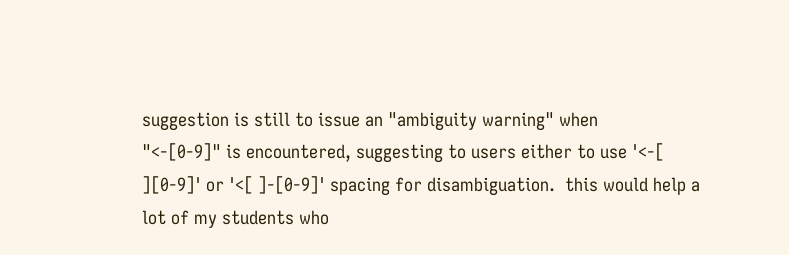suggestion is still to issue an "ambiguity warning" when
"<-[0-9]" is encountered, suggesting to users either to use '<-[
][0-9]' or '<[ ]-[0-9]' spacing for disambiguation.  this would help a
lot of my students who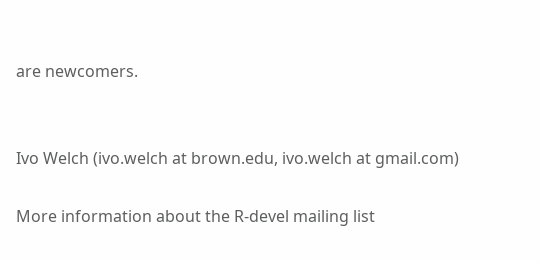are newcomers.


Ivo Welch (ivo.welch at brown.edu, ivo.welch at gmail.com)

More information about the R-devel mailing list